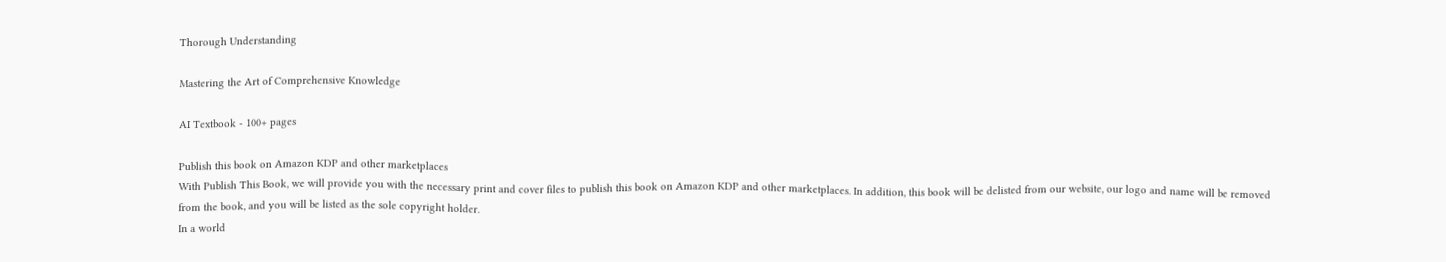Thorough Understanding

Mastering the Art of Comprehensive Knowledge

AI Textbook - 100+ pages

Publish this book on Amazon KDP and other marketplaces
With Publish This Book, we will provide you with the necessary print and cover files to publish this book on Amazon KDP and other marketplaces. In addition, this book will be delisted from our website, our logo and name will be removed from the book, and you will be listed as the sole copyright holder.
In a world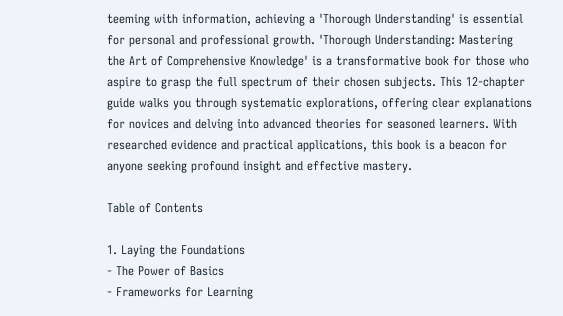teeming with information, achieving a 'Thorough Understanding' is essential for personal and professional growth. 'Thorough Understanding: Mastering the Art of Comprehensive Knowledge' is a transformative book for those who aspire to grasp the full spectrum of their chosen subjects. This 12-chapter guide walks you through systematic explorations, offering clear explanations for novices and delving into advanced theories for seasoned learners. With researched evidence and practical applications, this book is a beacon for anyone seeking profound insight and effective mastery.

Table of Contents

1. Laying the Foundations
- The Power of Basics
- Frameworks for Learning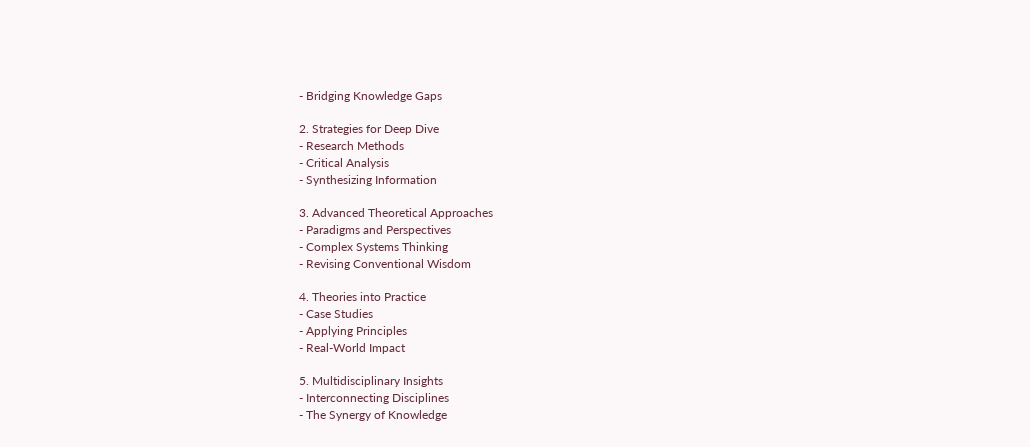- Bridging Knowledge Gaps

2. Strategies for Deep Dive
- Research Methods
- Critical Analysis
- Synthesizing Information

3. Advanced Theoretical Approaches
- Paradigms and Perspectives
- Complex Systems Thinking
- Revising Conventional Wisdom

4. Theories into Practice
- Case Studies
- Applying Principles
- Real-World Impact

5. Multidisciplinary Insights
- Interconnecting Disciplines
- The Synergy of Knowledge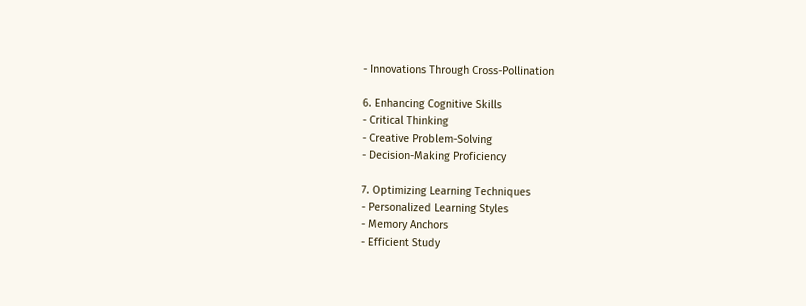- Innovations Through Cross-Pollination

6. Enhancing Cognitive Skills
- Critical Thinking
- Creative Problem-Solving
- Decision-Making Proficiency

7. Optimizing Learning Techniques
- Personalized Learning Styles
- Memory Anchors
- Efficient Study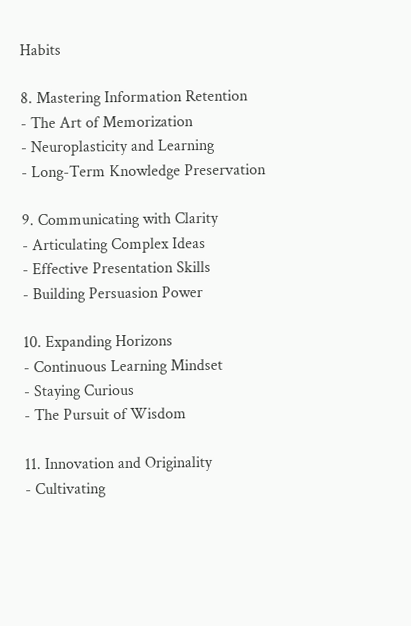Habits

8. Mastering Information Retention
- The Art of Memorization
- Neuroplasticity and Learning
- Long-Term Knowledge Preservation

9. Communicating with Clarity
- Articulating Complex Ideas
- Effective Presentation Skills
- Building Persuasion Power

10. Expanding Horizons
- Continuous Learning Mindset
- Staying Curious
- The Pursuit of Wisdom

11. Innovation and Originality
- Cultivating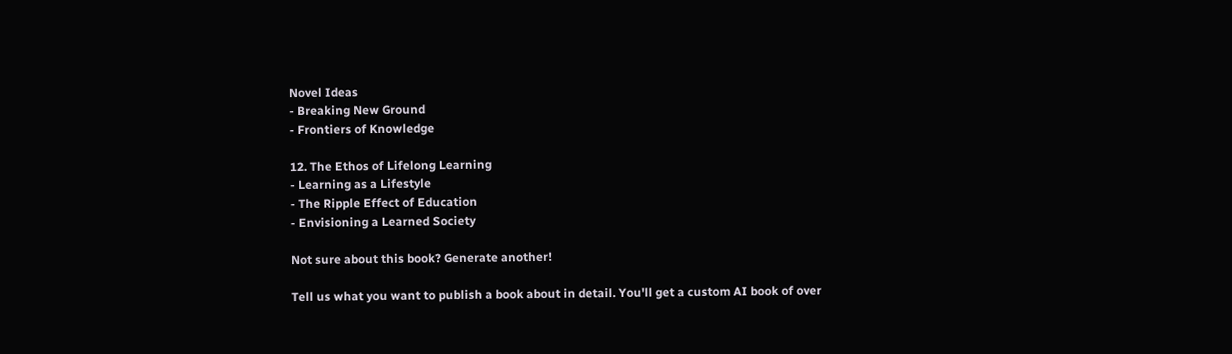Novel Ideas
- Breaking New Ground
- Frontiers of Knowledge

12. The Ethos of Lifelong Learning
- Learning as a Lifestyle
- The Ripple Effect of Education
- Envisioning a Learned Society

Not sure about this book? Generate another!

Tell us what you want to publish a book about in detail. You'll get a custom AI book of over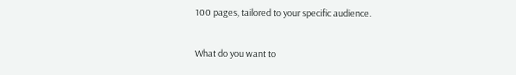100 pages, tailored to your specific audience.

What do you want to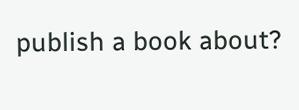publish a book about?